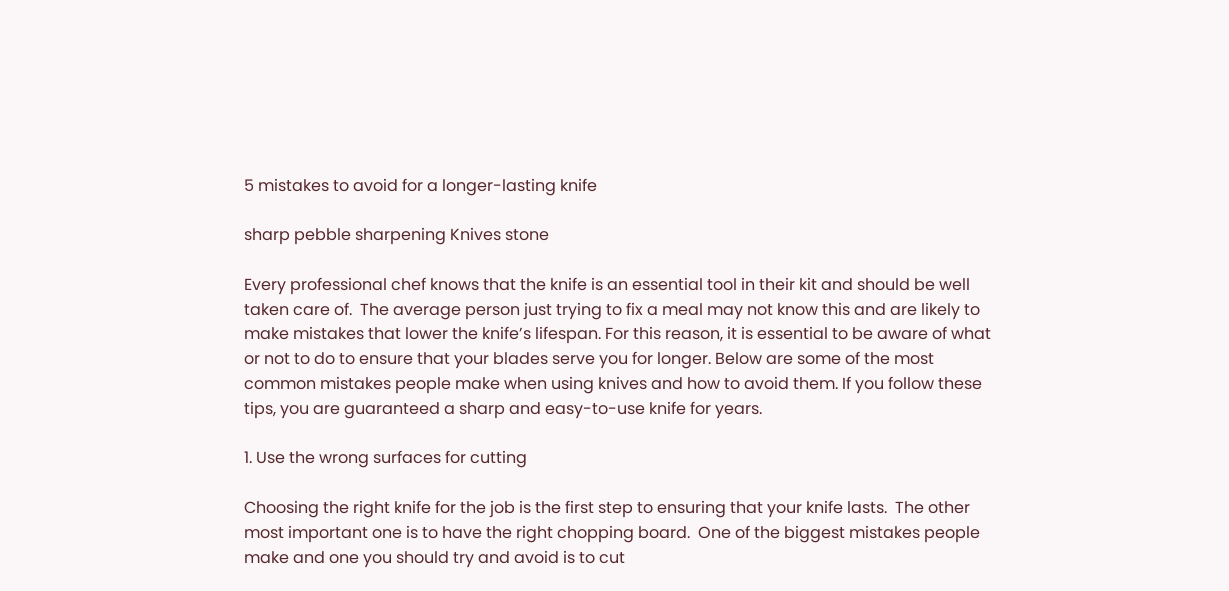5 mistakes to avoid for a longer-lasting knife

sharp pebble sharpening Knives stone

Every professional chef knows that the knife is an essential tool in their kit and should be well taken care of.  The average person just trying to fix a meal may not know this and are likely to make mistakes that lower the knife’s lifespan. For this reason, it is essential to be aware of what or not to do to ensure that your blades serve you for longer. Below are some of the most common mistakes people make when using knives and how to avoid them. If you follow these tips, you are guaranteed a sharp and easy-to-use knife for years.

1. Use the wrong surfaces for cutting

Choosing the right knife for the job is the first step to ensuring that your knife lasts.  The other most important one is to have the right chopping board.  One of the biggest mistakes people make and one you should try and avoid is to cut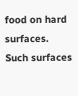food on hard surfaces. Such surfaces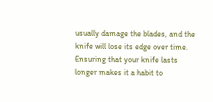usually damage the blades, and the knife will lose its edge over time. Ensuring that your knife lasts longer makes it a habit to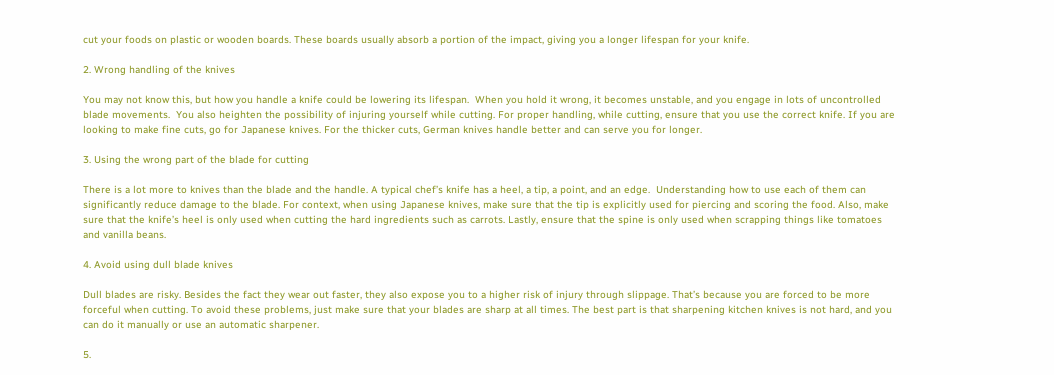cut your foods on plastic or wooden boards. These boards usually absorb a portion of the impact, giving you a longer lifespan for your knife.

2. Wrong handling of the knives

You may not know this, but how you handle a knife could be lowering its lifespan.  When you hold it wrong, it becomes unstable, and you engage in lots of uncontrolled blade movements.  You also heighten the possibility of injuring yourself while cutting. For proper handling, while cutting, ensure that you use the correct knife. If you are looking to make fine cuts, go for Japanese knives. For the thicker cuts, German knives handle better and can serve you for longer.

3. Using the wrong part of the blade for cutting

There is a lot more to knives than the blade and the handle. A typical chef’s knife has a heel, a tip, a point, and an edge.  Understanding how to use each of them can significantly reduce damage to the blade. For context, when using Japanese knives, make sure that the tip is explicitly used for piercing and scoring the food. Also, make sure that the knife’s heel is only used when cutting the hard ingredients such as carrots. Lastly, ensure that the spine is only used when scrapping things like tomatoes and vanilla beans.

4. Avoid using dull blade knives

Dull blades are risky. Besides the fact they wear out faster, they also expose you to a higher risk of injury through slippage. That’s because you are forced to be more forceful when cutting. To avoid these problems, just make sure that your blades are sharp at all times. The best part is that sharpening kitchen knives is not hard, and you can do it manually or use an automatic sharpener.

5.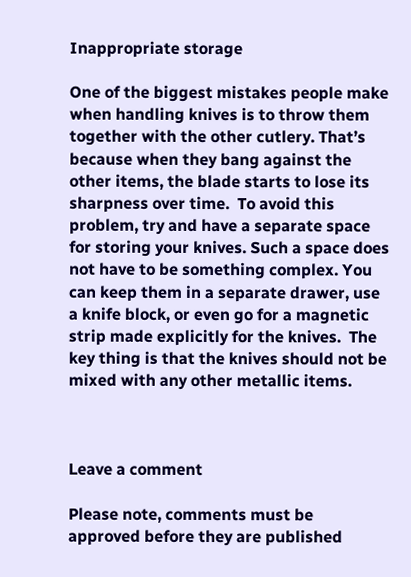Inappropriate storage

One of the biggest mistakes people make when handling knives is to throw them together with the other cutlery. That’s because when they bang against the other items, the blade starts to lose its sharpness over time.  To avoid this problem, try and have a separate space for storing your knives. Such a space does not have to be something complex. You can keep them in a separate drawer, use a knife block, or even go for a magnetic strip made explicitly for the knives.  The key thing is that the knives should not be mixed with any other metallic items.



Leave a comment

Please note, comments must be approved before they are published